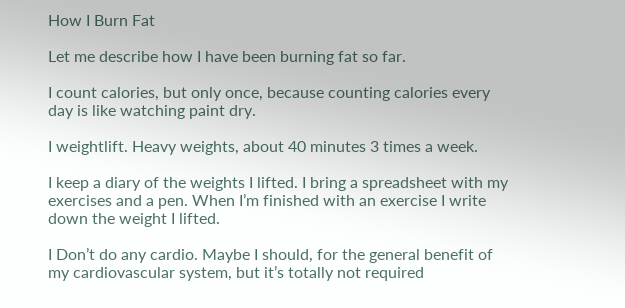How I Burn Fat

Let me describe how I have been burning fat so far.

I count calories, but only once, because counting calories every day is like watching paint dry.

I weightlift. Heavy weights, about 40 minutes 3 times a week.

I keep a diary of the weights I lifted. I bring a spreadsheet with my exercises and a pen. When I’m finished with an exercise I write down the weight I lifted.

I Don’t do any cardio. Maybe I should, for the general benefit of my cardiovascular system, but it’s totally not required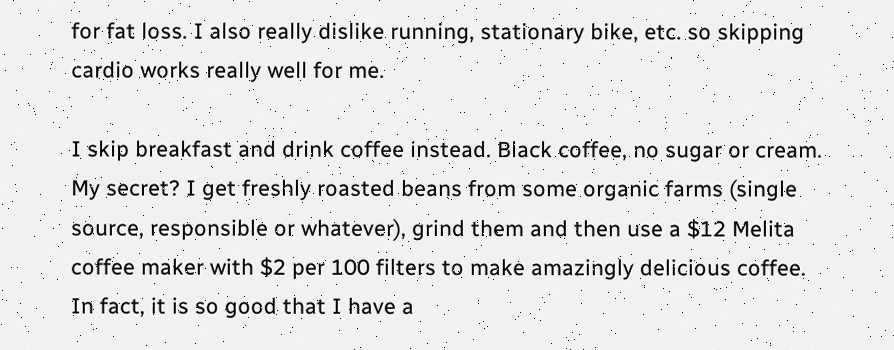for fat loss. I also really dislike running, stationary bike, etc. so skipping cardio works really well for me.

I skip breakfast and drink coffee instead. Black coffee, no sugar or cream. My secret? I get freshly roasted beans from some organic farms (single source, responsible or whatever), grind them and then use a $12 Melita coffee maker with $2 per 100 filters to make amazingly delicious coffee. In fact, it is so good that I have a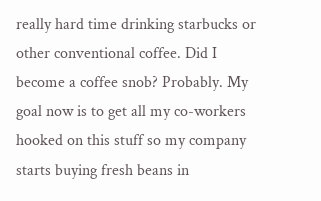really hard time drinking starbucks or other conventional coffee. Did I become a coffee snob? Probably. My goal now is to get all my co-workers hooked on this stuff so my company starts buying fresh beans in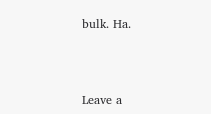bulk. Ha.



Leave a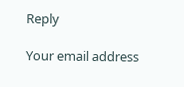Reply

Your email address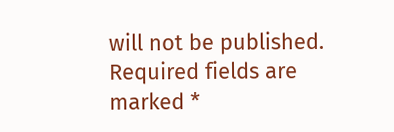will not be published. Required fields are marked *